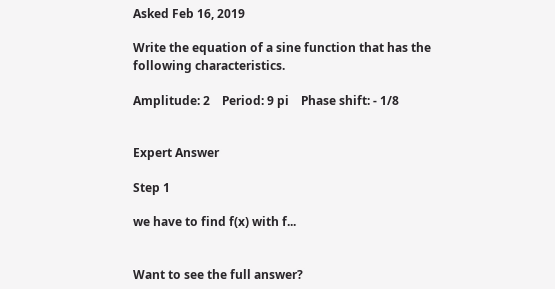Asked Feb 16, 2019

Write the equation of a sine function that has the following characteristics.

Amplitude: 2    Period: 9 pi    Phase shift: - 1/8


Expert Answer

Step 1

we have to find f(x) with f...


Want to see the full answer?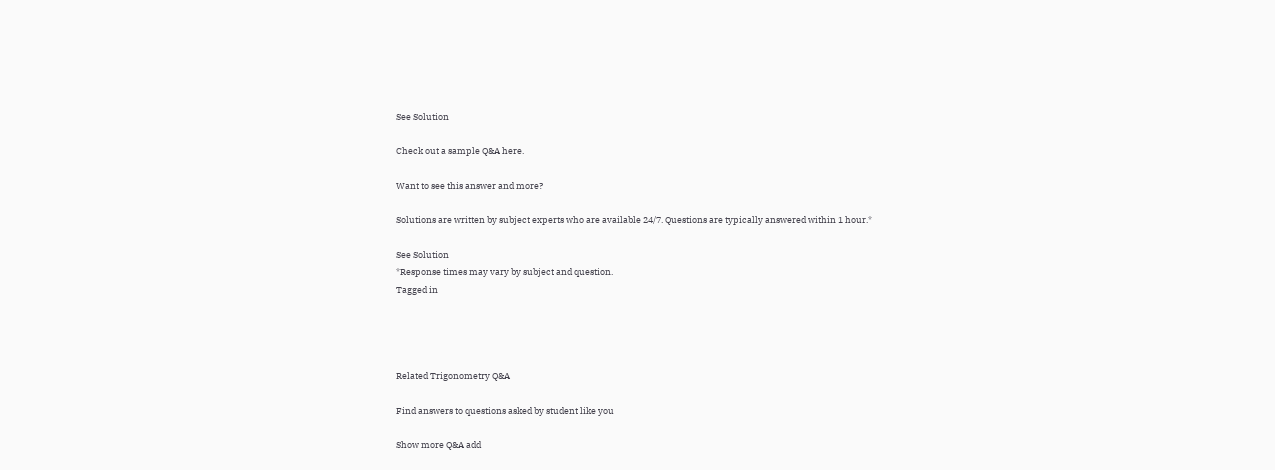See Solution

Check out a sample Q&A here.

Want to see this answer and more?

Solutions are written by subject experts who are available 24/7. Questions are typically answered within 1 hour.*

See Solution
*Response times may vary by subject and question.
Tagged in




Related Trigonometry Q&A

Find answers to questions asked by student like you

Show more Q&A add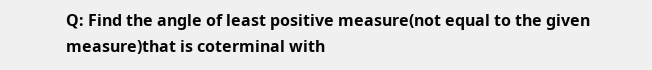Q: Find the angle of least positive measure(not equal to the given measure)that is coterminal with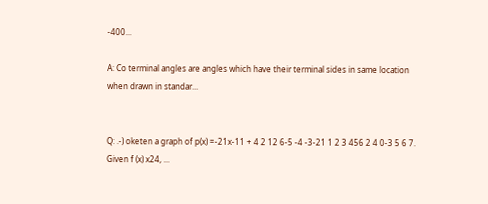-400...

A: Co terminal angles are angles which have their terminal sides in same location when drawn in standar...


Q: .-) oketen a graph of p(x) =-21x-11 + 4 2 12 6-5 -4 -3-21 1 2 3 456 2 4 0-3 5 6 7. Given f (x) x24, ...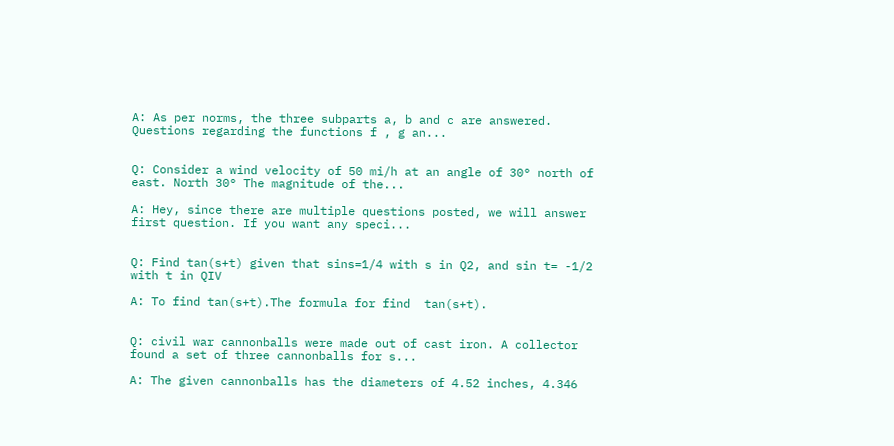A: As per norms, the three subparts a, b and c are answered. Questions regarding the functions f , g an...


Q: Consider a wind velocity of 50 mi/h at an angle of 30° north of east. North 30° The magnitude of the...

A: Hey, since there are multiple questions posted, we will answer first question. If you want any speci...


Q: Find tan(s+t) given that sins=1/4 with s in Q2, and sin t= -1/2 with t in QIV

A: To find tan(s+t).The formula for find  tan(s+t).


Q: civil war cannonballs were made out of cast iron. A collector found a set of three cannonballs for s...

A: The given cannonballs has the diameters of 4.52 inches, 4.346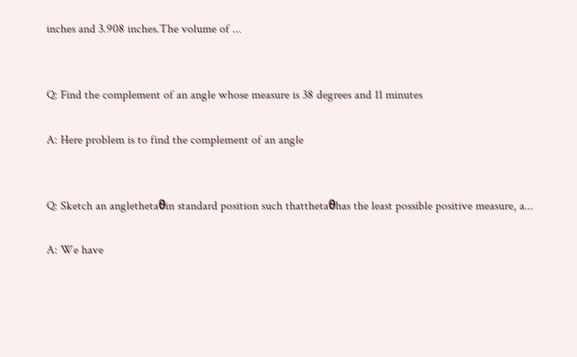inches and 3.908 inches.The volume of ...


Q: Find the complement of an angle whose measure is 38 degrees and 11 minutes

A: Here problem is to find the complement of an angle


Q: Sketch an anglethetaθin standard position such thatthetaθhas the least possible positive measure, a...

A: We have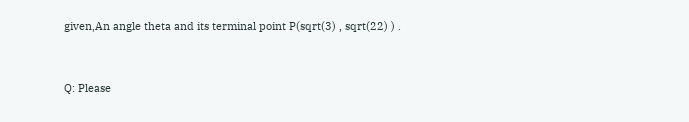given,An angle theta and its terminal point P(sqrt(3) , sqrt(22) ) .


Q: Please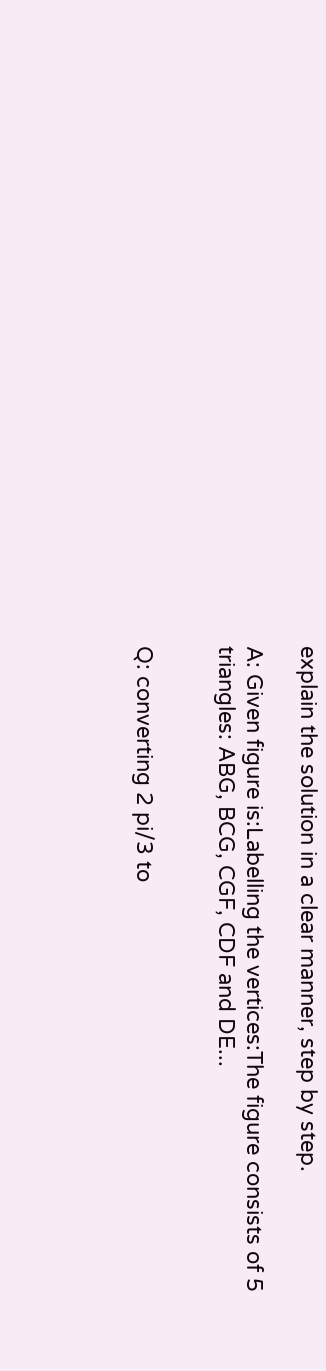explain the solution in a clear manner, step by step.

A: Given figure is:Labelling the vertices:The figure consists of 5 triangles: ABG, BCG, CGF, CDF and DE...


Q: converting 2 pi/3 to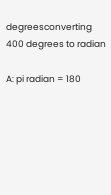degreesconverting 400 degrees to radian

A: pi radian = 180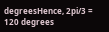degreesHence, 2pi/3 = 120 degrees